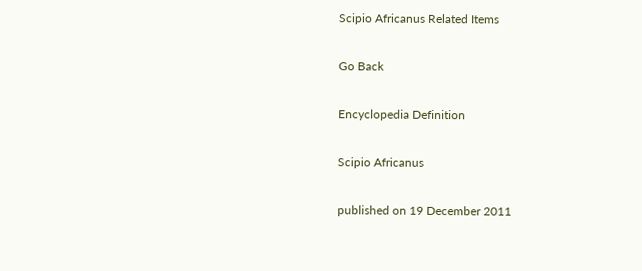Scipio Africanus Related Items

Go Back

Encyclopedia Definition

Scipio Africanus

published on 19 December 2011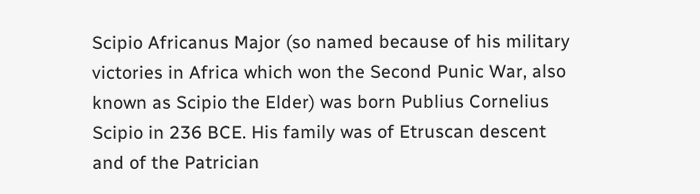Scipio Africanus Major (so named because of his military victories in Africa which won the Second Punic War, also known as Scipio the Elder) was born Publius Cornelius Scipio in 236 BCE. His family was of Etruscan descent and of the Patrician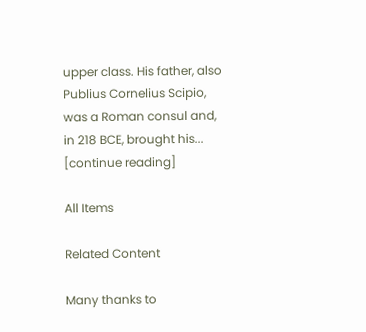upper class. His father, also Publius Cornelius Scipio, was a Roman consul and, in 218 BCE, brought his... [continue reading]

All Items

Related Content

Many thanks to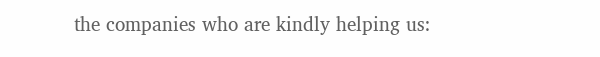the companies who are kindly helping us: